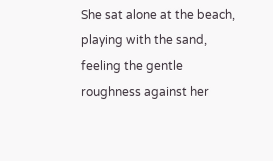She sat alone at the beach, playing with the sand, feeling the gentle roughness against her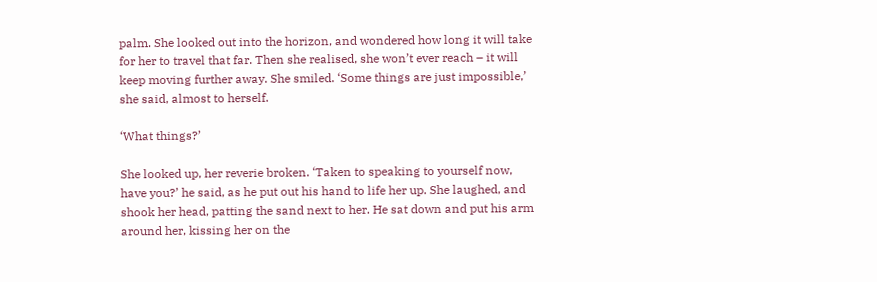palm. She looked out into the horizon, and wondered how long it will take for her to travel that far. Then she realised, she won’t ever reach – it will keep moving further away. She smiled. ‘Some things are just impossible,’ she said, almost to herself.

‘What things?’

She looked up, her reverie broken. ‘Taken to speaking to yourself now, have you?’ he said, as he put out his hand to life her up. She laughed, and shook her head, patting the sand next to her. He sat down and put his arm around her, kissing her on the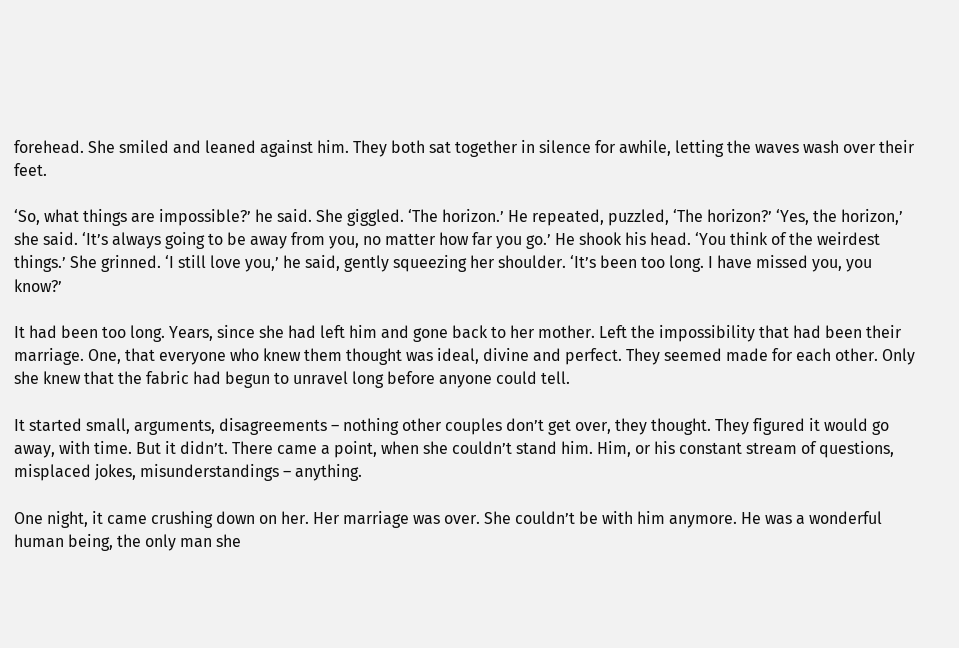forehead. She smiled and leaned against him. They both sat together in silence for awhile, letting the waves wash over their feet.

‘So, what things are impossible?’ he said. She giggled. ‘The horizon.’ He repeated, puzzled, ‘The horizon?’ ‘Yes, the horizon,’ she said. ‘It’s always going to be away from you, no matter how far you go.’ He shook his head. ‘You think of the weirdest things.’ She grinned. ‘I still love you,’ he said, gently squeezing her shoulder. ‘It’s been too long. I have missed you, you know?’

It had been too long. Years, since she had left him and gone back to her mother. Left the impossibility that had been their marriage. One, that everyone who knew them thought was ideal, divine and perfect. They seemed made for each other. Only she knew that the fabric had begun to unravel long before anyone could tell.

It started small, arguments, disagreements – nothing other couples don’t get over, they thought. They figured it would go away, with time. But it didn’t. There came a point, when she couldn’t stand him. Him, or his constant stream of questions, misplaced jokes, misunderstandings – anything.

One night, it came crushing down on her. Her marriage was over. She couldn’t be with him anymore. He was a wonderful human being, the only man she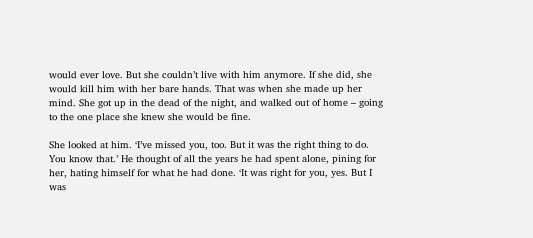would ever love. But she couldn’t live with him anymore. If she did, she would kill him with her bare hands. That was when she made up her mind. She got up in the dead of the night, and walked out of home – going to the one place she knew she would be fine.

She looked at him. ‘I’ve missed you, too. But it was the right thing to do. You know that.’ He thought of all the years he had spent alone, pining for her, hating himself for what he had done. ‘It was right for you, yes. But I was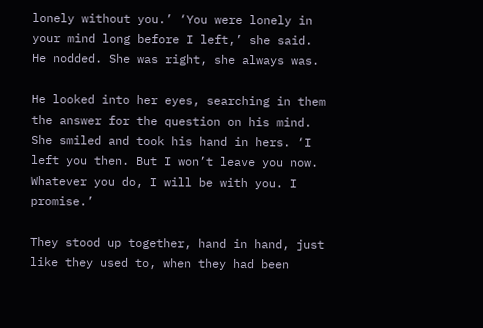lonely without you.’ ‘You were lonely in your mind long before I left,’ she said. He nodded. She was right, she always was.

He looked into her eyes, searching in them the answer for the question on his mind. She smiled and took his hand in hers. ‘I left you then. But I won’t leave you now. Whatever you do, I will be with you. I promise.’

They stood up together, hand in hand, just like they used to, when they had been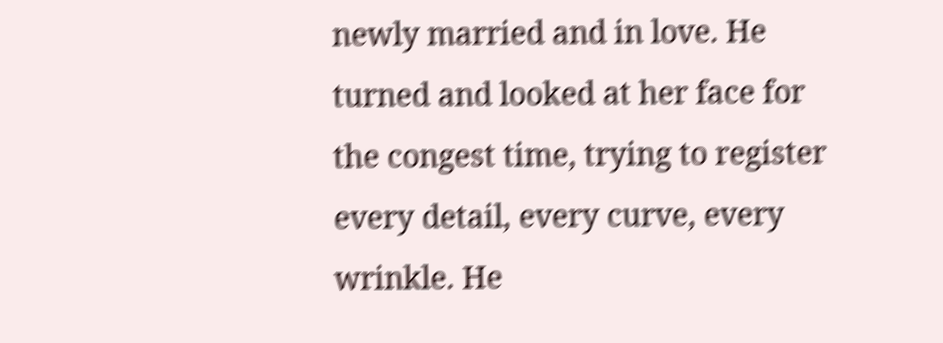newly married and in love. He turned and looked at her face for the congest time, trying to register every detail, every curve, every wrinkle. He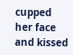cupped her face and kissed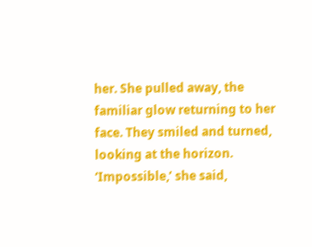her. She pulled away, the familiar glow returning to her face. They smiled and turned, looking at the horizon. ‘Impossible,’ she said,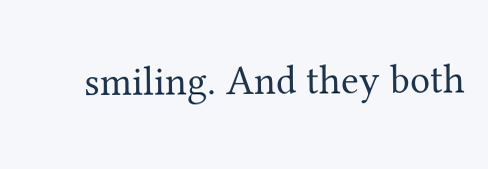smiling. And they both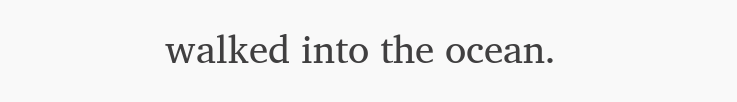walked into the ocean.